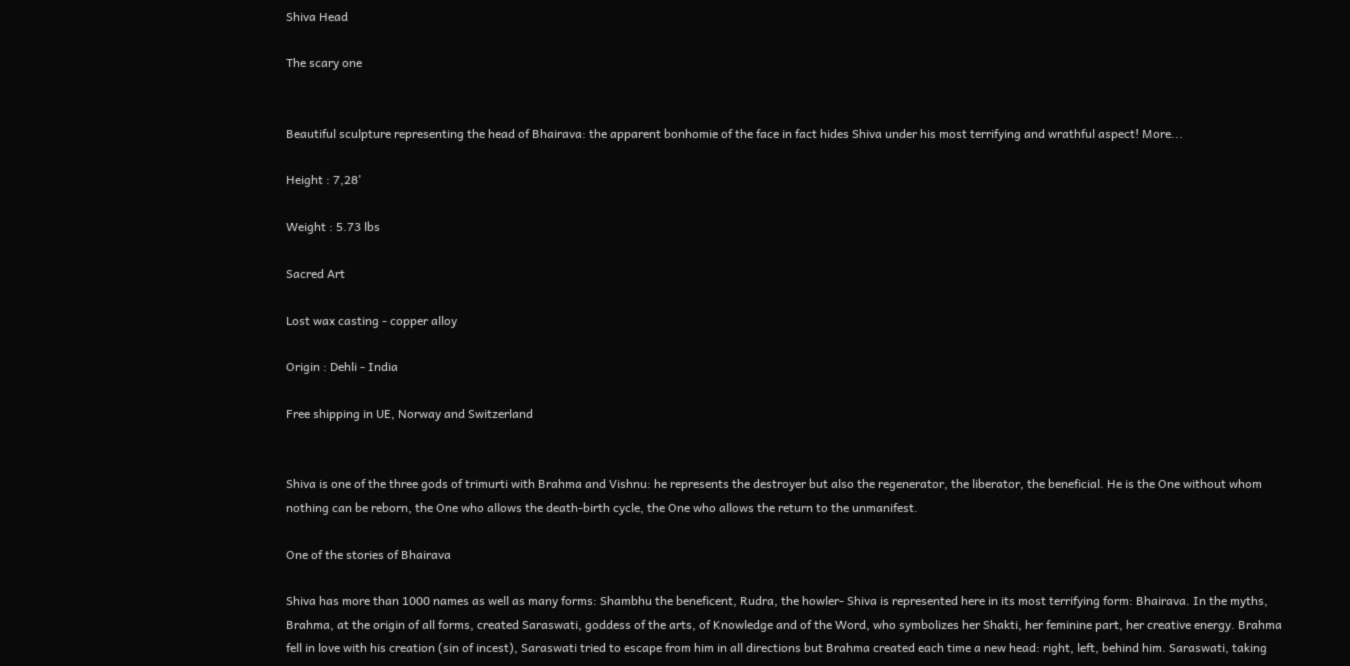Shiva Head

The scary one


Beautiful sculpture representing the head of Bhairava: the apparent bonhomie of the face in fact hides Shiva under his most terrifying and wrathful aspect! More...

Height : 7,28'

Weight : 5.73 lbs

Sacred Art

Lost wax casting - copper alloy

Origin : Dehli - India

Free shipping in UE, Norway and Switzerland


Shiva is one of the three gods of trimurti with Brahma and Vishnu: he represents the destroyer but also the regenerator, the liberator, the beneficial. He is the One without whom nothing can be reborn, the One who allows the death-birth cycle, the One who allows the return to the unmanifest.

One of the stories of Bhairava

Shiva has more than 1000 names as well as many forms: Shambhu the beneficent, Rudra, the howler- Shiva is represented here in its most terrifying form: Bhairava. In the myths, Brahma, at the origin of all forms, created Saraswati, goddess of the arts, of Knowledge and of the Word, who symbolizes her Shakti, her feminine part, her creative energy. Brahma fell in love with his creation (sin of incest), Saraswati tried to escape from him in all directions but Brahma created each time a new head: right, left, behind him. Saraswati, taking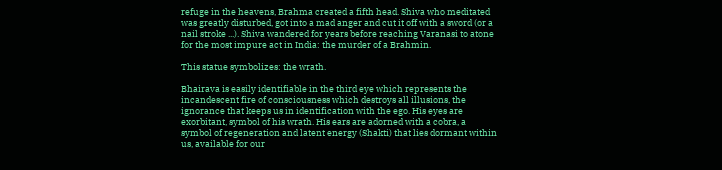refuge in the heavens, Brahma created a fifth head. Shiva who meditated was greatly disturbed, got into a mad anger and cut it off with a sword (or a nail stroke ...). Shiva wandered for years before reaching Varanasi to atone for the most impure act in India: the murder of a Brahmin.

This statue symbolizes: the wrath.

Bhairava is easily identifiable in the third eye which represents the incandescent fire of consciousness which destroys all illusions, the ignorance that keeps us in identification with the ego. His eyes are exorbitant, symbol of his wrath. His ears are adorned with a cobra, a symbol of regeneration and latent energy (Shakti) that lies dormant within us, available for our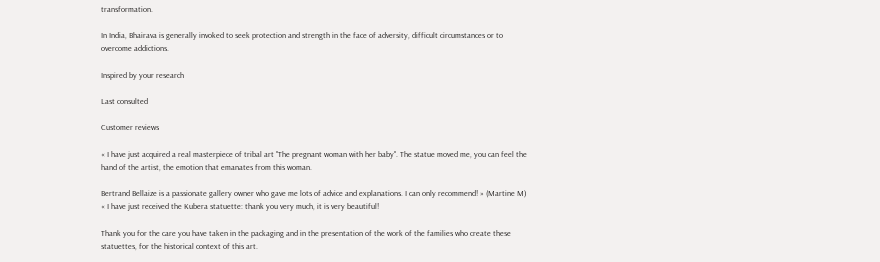transformation.

In India, Bhairava is generally invoked to seek protection and strength in the face of adversity, difficult circumstances or to overcome addictions.

Inspired by your research

Last consulted

Customer reviews

« I have just acquired a real masterpiece of tribal art "The pregnant woman with her baby". The statue moved me, you can feel the hand of the artist, the emotion that emanates from this woman.

Bertrand Bellaize is a passionate gallery owner who gave me lots of advice and explanations. I can only recommend! » (Martine M)
« I have just received the Kubera statuette: thank you very much, it is very beautiful!

Thank you for the care you have taken in the packaging and in the presentation of the work of the families who create these statuettes, for the historical context of this art.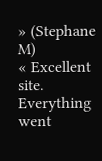» (Stephane M)
« Excellent site. Everything went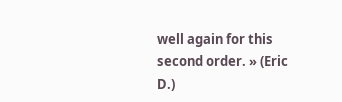well again for this second order. » (Eric D.)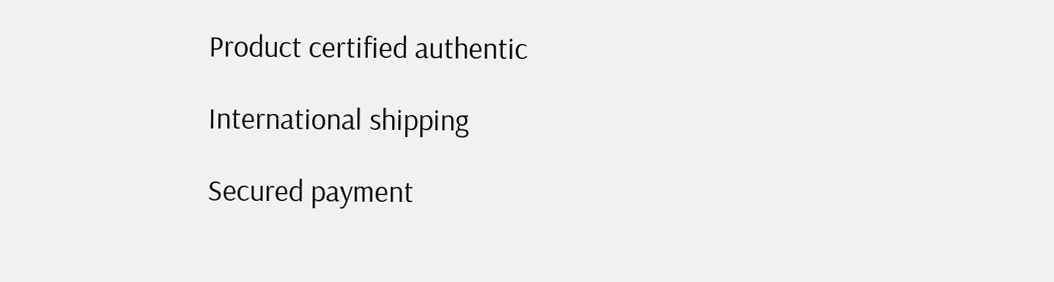Product certified authentic

International shipping

Secured payment